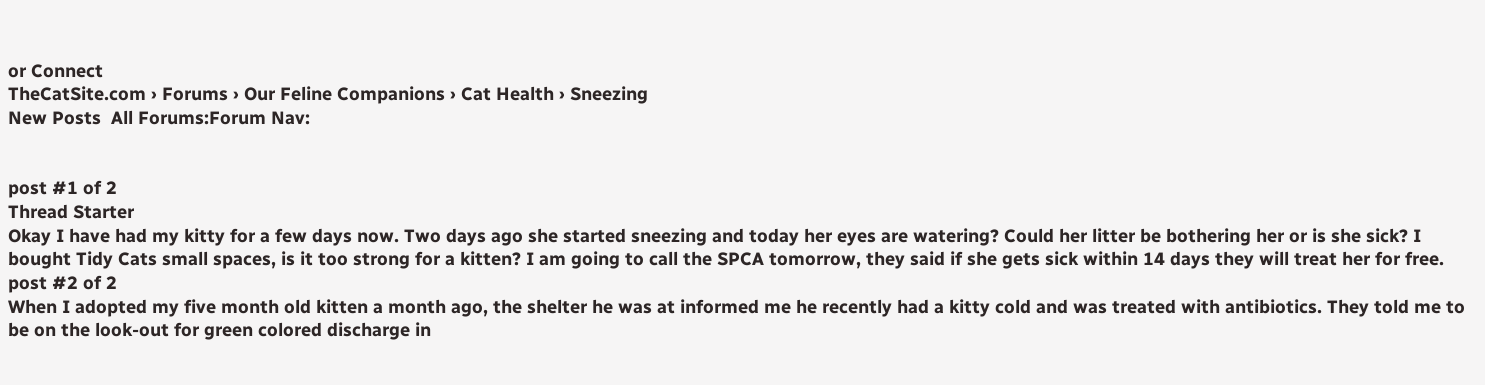or Connect
TheCatSite.com › Forums › Our Feline Companions › Cat Health › Sneezing
New Posts  All Forums:Forum Nav:


post #1 of 2
Thread Starter
Okay I have had my kitty for a few days now. Two days ago she started sneezing and today her eyes are watering? Could her litter be bothering her or is she sick? I bought Tidy Cats small spaces, is it too strong for a kitten? I am going to call the SPCA tomorrow, they said if she gets sick within 14 days they will treat her for free.
post #2 of 2
When I adopted my five month old kitten a month ago, the shelter he was at informed me he recently had a kitty cold and was treated with antibiotics. They told me to be on the look-out for green colored discharge in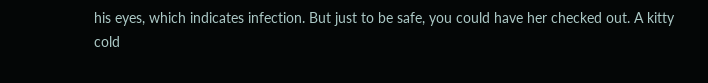his eyes, which indicates infection. But just to be safe, you could have her checked out. A kitty cold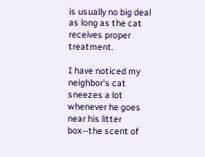is usually no big deal as long as the cat receives proper treatment.

I have noticed my neighbor's cat sneezes a lot whenever he goes near his litter box--the scent of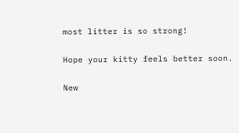most litter is so strong!

Hope your kitty feels better soon.

New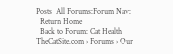Posts  All Forums:Forum Nav:
  Return Home
  Back to Forum: Cat Health
TheCatSite.com › Forums › Our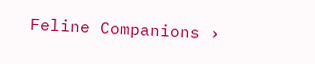Feline Companions ›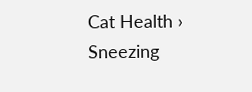Cat Health › Sneezing